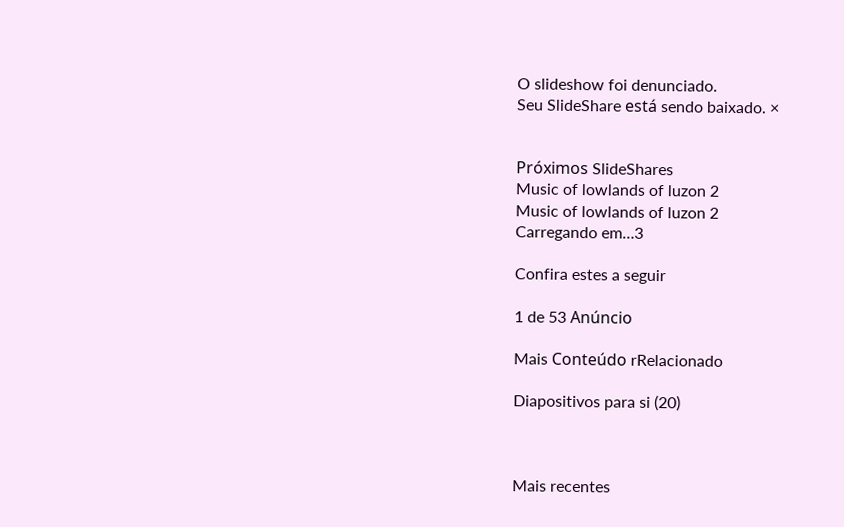O slideshow foi denunciado.
Seu SlideShare está sendo baixado. ×


Próximos SlideShares
Music of lowlands of luzon 2
Music of lowlands of luzon 2
Carregando em…3

Confira estes a seguir

1 de 53 Anúncio

Mais Conteúdo rRelacionado

Diapositivos para si (20)



Mais recentes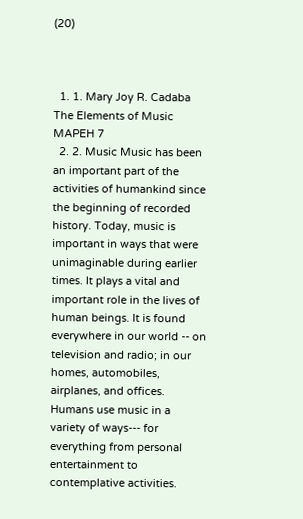(20)



  1. 1. Mary Joy R. Cadaba The Elements of Music MAPEH 7
  2. 2. Music Music has been an important part of the activities of humankind since the beginning of recorded history. Today, music is important in ways that were unimaginable during earlier times. It plays a vital and important role in the lives of human beings. It is found everywhere in our world -- on television and radio; in our homes, automobiles, airplanes, and offices. Humans use music in a variety of ways--- for everything from personal entertainment to contemplative activities.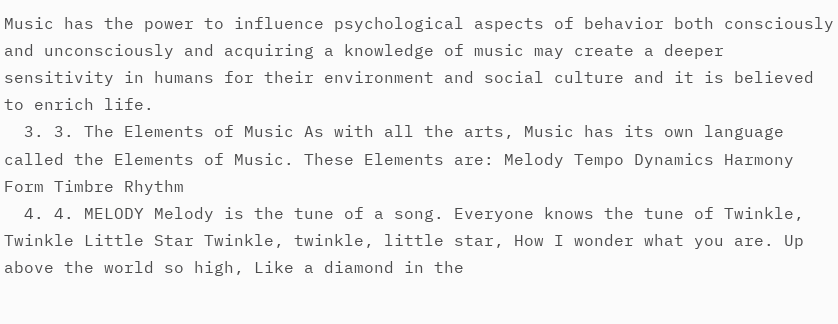Music has the power to influence psychological aspects of behavior both consciously and unconsciously and acquiring a knowledge of music may create a deeper sensitivity in humans for their environment and social culture and it is believed to enrich life.
  3. 3. The Elements of Music As with all the arts, Music has its own language called the Elements of Music. These Elements are: Melody Tempo Dynamics Harmony Form Timbre Rhythm
  4. 4. MELODY Melody is the tune of a song. Everyone knows the tune of Twinkle, Twinkle Little Star Twinkle, twinkle, little star, How I wonder what you are. Up above the world so high, Like a diamond in the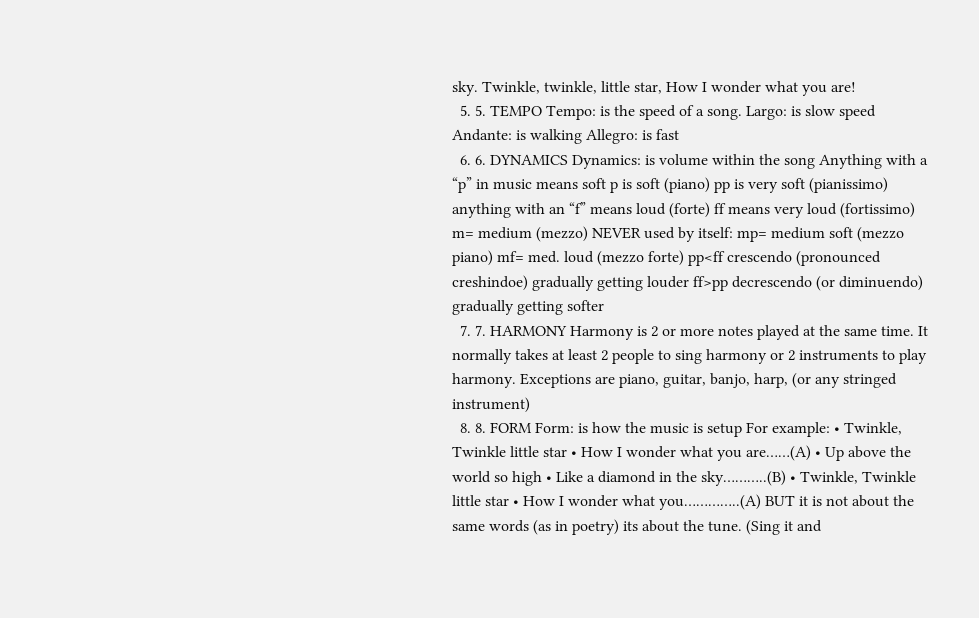sky. Twinkle, twinkle, little star, How I wonder what you are!
  5. 5. TEMPO Tempo: is the speed of a song. Largo: is slow speed Andante: is walking Allegro: is fast
  6. 6. DYNAMICS Dynamics: is volume within the song Anything with a “p” in music means soft p is soft (piano) pp is very soft (pianissimo) anything with an “f” means loud (forte) ff means very loud (fortissimo) m= medium (mezzo) NEVER used by itself: mp= medium soft (mezzo piano) mf= med. loud (mezzo forte) pp<ff crescendo (pronounced creshindoe) gradually getting louder ff>pp decrescendo (or diminuendo) gradually getting softer
  7. 7. HARMONY Harmony is 2 or more notes played at the same time. It normally takes at least 2 people to sing harmony or 2 instruments to play harmony. Exceptions are piano, guitar, banjo, harp, (or any stringed instrument)
  8. 8. FORM Form: is how the music is setup For example: • Twinkle, Twinkle little star • How I wonder what you are……(A) • Up above the world so high • Like a diamond in the sky………..(B) • Twinkle, Twinkle little star • How I wonder what you…………..(A) BUT it is not about the same words (as in poetry) its about the tune. (Sing it and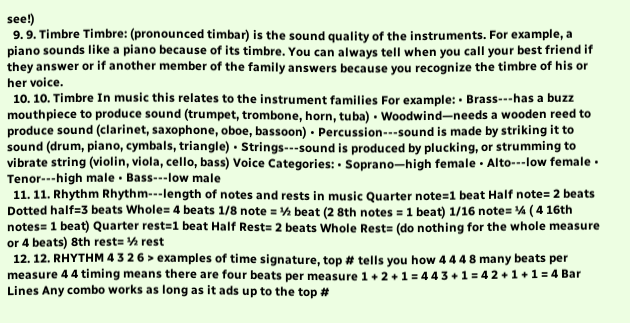see!)
  9. 9. Timbre Timbre: (pronounced timbar) is the sound quality of the instruments. For example, a piano sounds like a piano because of its timbre. You can always tell when you call your best friend if they answer or if another member of the family answers because you recognize the timbre of his or her voice.
  10. 10. Timbre In music this relates to the instrument families For example: • Brass---has a buzz mouthpiece to produce sound (trumpet, trombone, horn, tuba) • Woodwind—needs a wooden reed to produce sound (clarinet, saxophone, oboe, bassoon) • Percussion---sound is made by striking it to sound (drum, piano, cymbals, triangle) • Strings---sound is produced by plucking, or strumming to vibrate string (violin, viola, cello, bass) Voice Categories: • Soprano—high female • Alto---low female • Tenor---high male • Bass---low male
  11. 11. Rhythm Rhythm---length of notes and rests in music Quarter note=1 beat Half note= 2 beats Dotted half=3 beats Whole= 4 beats 1/8 note = ½ beat (2 8th notes = 1 beat) 1/16 note= ¼ ( 4 16th notes= 1 beat) Quarter rest=1 beat Half Rest= 2 beats Whole Rest= (do nothing for the whole measure or 4 beats) 8th rest= ½ rest
  12. 12. RHYTHM 4 3 2 6 > examples of time signature, top # tells you how 4 4 4 8 many beats per measure 4 4 timing means there are four beats per measure 1 + 2 + 1 = 4 4 3 + 1 = 4 2 + 1 + 1 = 4 Bar Lines Any combo works as long as it ads up to the top #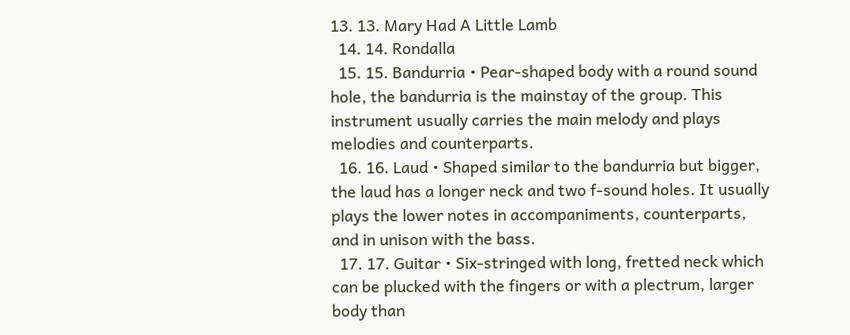13. 13. Mary Had A Little Lamb
  14. 14. Rondalla
  15. 15. Bandurria • Pear-shaped body with a round sound hole, the bandurria is the mainstay of the group. This instrument usually carries the main melody and plays melodies and counterparts.
  16. 16. Laud • Shaped similar to the bandurria but bigger, the laud has a longer neck and two f-sound holes. It usually plays the lower notes in accompaniments, counterparts, and in unison with the bass.
  17. 17. Guitar • Six-stringed with long, fretted neck which can be plucked with the fingers or with a plectrum, larger body than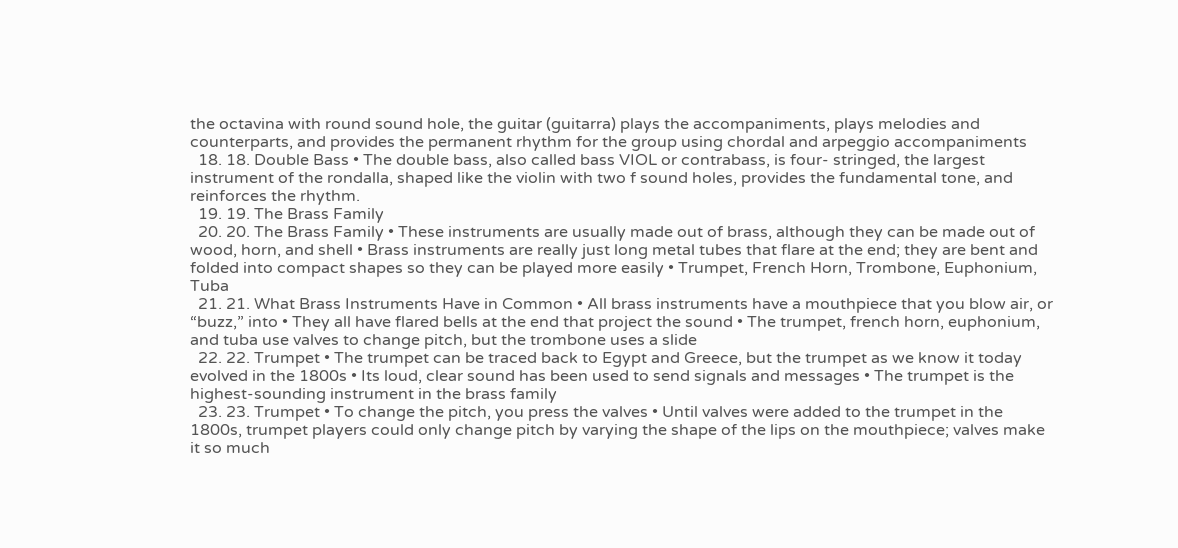the octavina with round sound hole, the guitar (guitarra) plays the accompaniments, plays melodies and counterparts, and provides the permanent rhythm for the group using chordal and arpeggio accompaniments
  18. 18. Double Bass • The double bass, also called bass VIOL or contrabass, is four- stringed, the largest instrument of the rondalla, shaped like the violin with two f sound holes, provides the fundamental tone, and reinforces the rhythm.
  19. 19. The Brass Family
  20. 20. The Brass Family • These instruments are usually made out of brass, although they can be made out of wood, horn, and shell • Brass instruments are really just long metal tubes that flare at the end; they are bent and folded into compact shapes so they can be played more easily • Trumpet, French Horn, Trombone, Euphonium, Tuba
  21. 21. What Brass Instruments Have in Common • All brass instruments have a mouthpiece that you blow air, or “buzz,” into • They all have flared bells at the end that project the sound • The trumpet, french horn, euphonium, and tuba use valves to change pitch, but the trombone uses a slide
  22. 22. Trumpet • The trumpet can be traced back to Egypt and Greece, but the trumpet as we know it today evolved in the 1800s • Its loud, clear sound has been used to send signals and messages • The trumpet is the highest-sounding instrument in the brass family
  23. 23. Trumpet • To change the pitch, you press the valves • Until valves were added to the trumpet in the 1800s, trumpet players could only change pitch by varying the shape of the lips on the mouthpiece; valves make it so much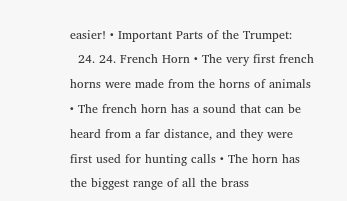easier! • Important Parts of the Trumpet:
  24. 24. French Horn • The very first french horns were made from the horns of animals • The french horn has a sound that can be heard from a far distance, and they were first used for hunting calls • The horn has the biggest range of all the brass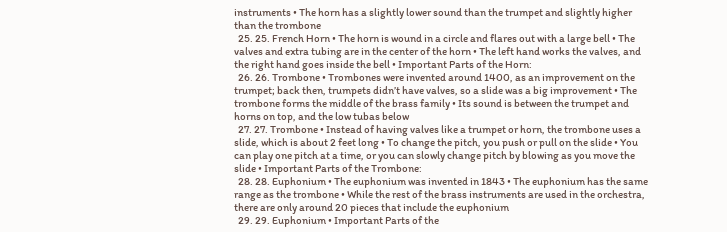instruments • The horn has a slightly lower sound than the trumpet and slightly higher than the trombone
  25. 25. French Horn • The horn is wound in a circle and flares out with a large bell • The valves and extra tubing are in the center of the horn • The left hand works the valves, and the right hand goes inside the bell • Important Parts of the Horn:
  26. 26. Trombone • Trombones were invented around 1400, as an improvement on the trumpet; back then, trumpets didn’t have valves, so a slide was a big improvement • The trombone forms the middle of the brass family • Its sound is between the trumpet and horns on top, and the low tubas below
  27. 27. Trombone • Instead of having valves like a trumpet or horn, the trombone uses a slide, which is about 2 feet long • To change the pitch, you push or pull on the slide • You can play one pitch at a time, or you can slowly change pitch by blowing as you move the slide • Important Parts of the Trombone:
  28. 28. Euphonium • The euphonium was invented in 1843 • The euphonium has the same range as the trombone • While the rest of the brass instruments are used in the orchestra, there are only around 20 pieces that include the euphonium
  29. 29. Euphonium • Important Parts of the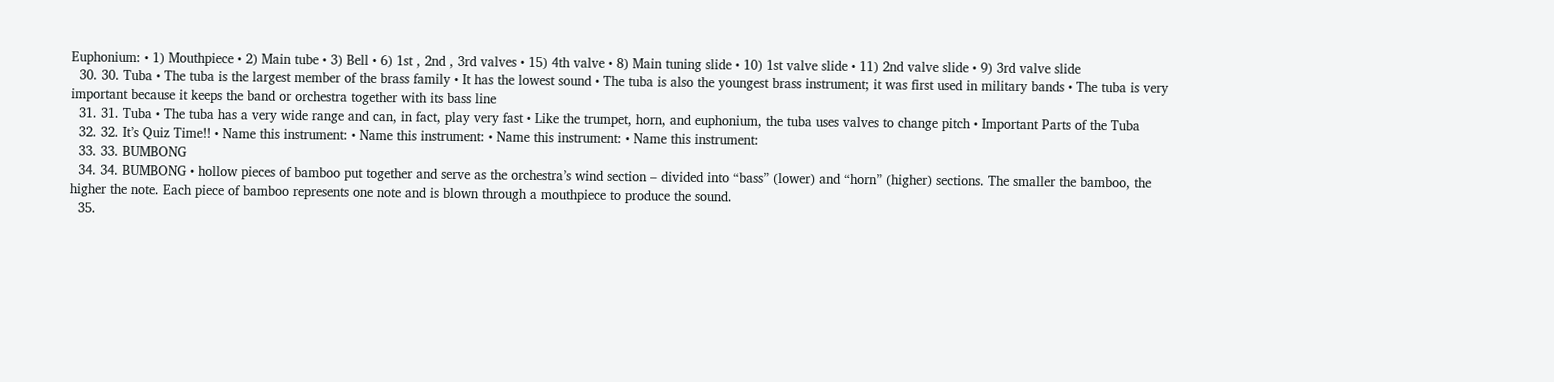Euphonium: • 1) Mouthpiece • 2) Main tube • 3) Bell • 6) 1st , 2nd , 3rd valves • 15) 4th valve • 8) Main tuning slide • 10) 1st valve slide • 11) 2nd valve slide • 9) 3rd valve slide
  30. 30. Tuba • The tuba is the largest member of the brass family • It has the lowest sound • The tuba is also the youngest brass instrument; it was first used in military bands • The tuba is very important because it keeps the band or orchestra together with its bass line
  31. 31. Tuba • The tuba has a very wide range and can, in fact, play very fast • Like the trumpet, horn, and euphonium, the tuba uses valves to change pitch • Important Parts of the Tuba
  32. 32. It’s Quiz Time!! • Name this instrument: • Name this instrument: • Name this instrument: • Name this instrument:
  33. 33. BUMBONG
  34. 34. BUMBONG • hollow pieces of bamboo put together and serve as the orchestra’s wind section – divided into “bass” (lower) and “horn” (higher) sections. The smaller the bamboo, the higher the note. Each piece of bamboo represents one note and is blown through a mouthpiece to produce the sound.
  35.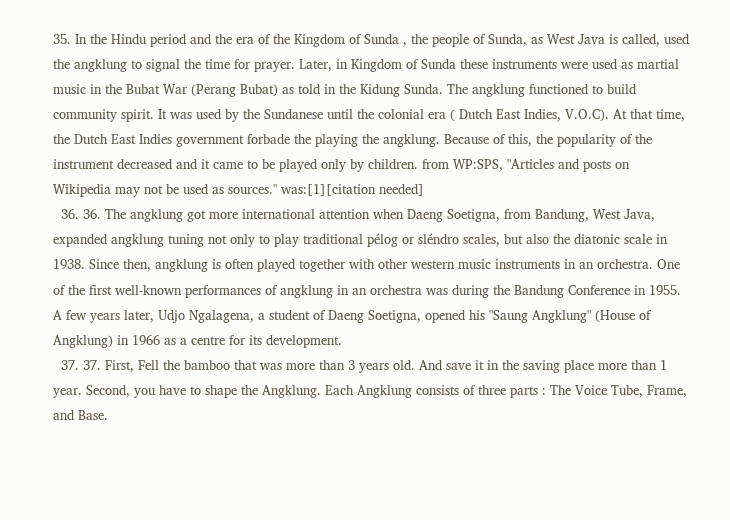35. In the Hindu period and the era of the Kingdom of Sunda , the people of Sunda, as West Java is called, used the angklung to signal the time for prayer. Later, in Kingdom of Sunda these instruments were used as martial music in the Bubat War (Perang Bubat) as told in the Kidung Sunda. The angklung functioned to build community spirit. It was used by the Sundanese until the colonial era ( Dutch East Indies, V.O.C). At that time, the Dutch East Indies government forbade the playing the angklung. Because of this, the popularity of the instrument decreased and it came to be played only by children. from WP:SPS, "Articles and posts on Wikipedia may not be used as sources." was:[1][citation needed]
  36. 36. The angklung got more international attention when Daeng Soetigna, from Bandung, West Java, expanded angklung tuning not only to play traditional pélog or sléndro scales, but also the diatonic scale in 1938. Since then, angklung is often played together with other western music instruments in an orchestra. One of the first well-known performances of angklung in an orchestra was during the Bandung Conference in 1955. A few years later, Udjo Ngalagena, a student of Daeng Soetigna, opened his "Saung Angklung" (House of Angklung) in 1966 as a centre for its development.
  37. 37. First, Fell the bamboo that was more than 3 years old. And save it in the saving place more than 1 year. Second, you have to shape the Angklung. Each Angklung consists of three parts : The Voice Tube, Frame, and Base.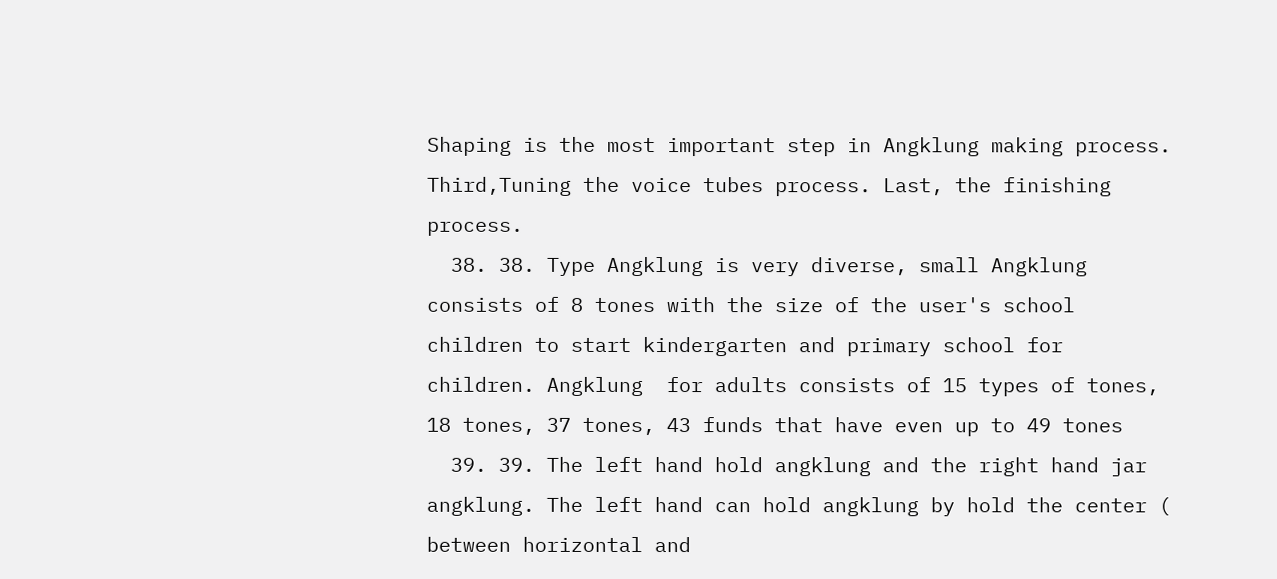Shaping is the most important step in Angklung making process. Third,Tuning the voice tubes process. Last, the finishing process.
  38. 38. Type Angklung is very diverse, small Angklung consists of 8 tones with the size of the user's school children to start kindergarten and primary school for children. Angklung  for adults consists of 15 types of tones, 18 tones, 37 tones, 43 funds that have even up to 49 tones
  39. 39. The left hand hold angklung and the right hand jar angklung. The left hand can hold angklung by hold the center ( between horizontal and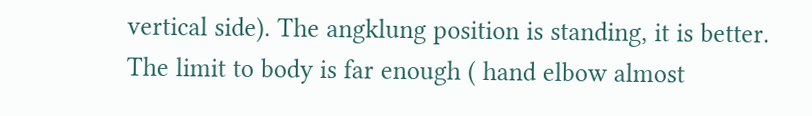vertical side). The angklung position is standing, it is better. The limit to body is far enough ( hand elbow almost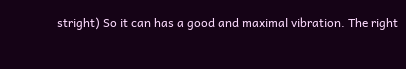stright) So it can has a good and maximal vibration. The right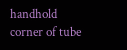handhold corner of tube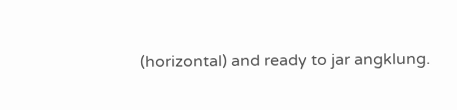(horizontal) and ready to jar angklung.